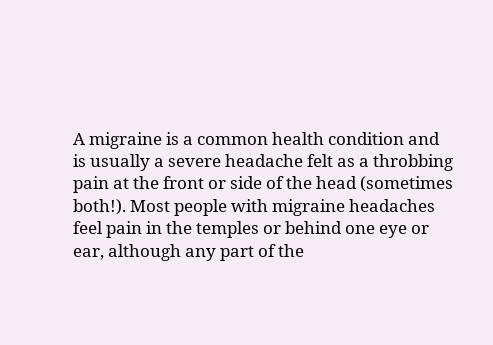A migraine is a common health condition and is usually a severe headache felt as a throbbing pain at the front or side of the head (sometimes both!). Most people with migraine headaches feel pain in the temples or behind one eye or ear, although any part of the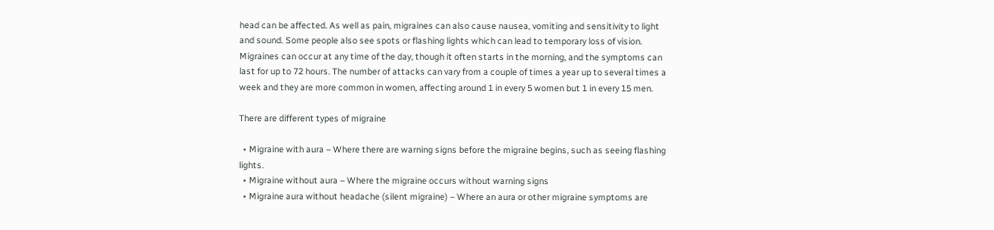head can be affected. As well as pain, migraines can also cause nausea, vomiting and sensitivity to light and sound. Some people also see spots or flashing lights which can lead to temporary loss of vision. Migraines can occur at any time of the day, though it often starts in the morning, and the symptoms can last for up to 72 hours. The number of attacks can vary from a couple of times a year up to several times a week and they are more common in women, affecting around 1 in every 5 women but 1 in every 15 men.

There are different types of migraine

  • Migraine with aura – Where there are warning signs before the migraine begins, such as seeing flashing lights.
  • Migraine without aura – Where the migraine occurs without warning signs
  • Migraine aura without headache (silent migraine) – Where an aura or other migraine symptoms are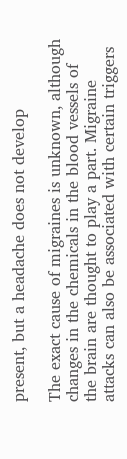present, but a headache does not develop

The exact cause of migraines is unknown, although changes in the chemicals in the blood vessels of the brain are thought to play a part. Migraine attacks can also be associated with certain triggers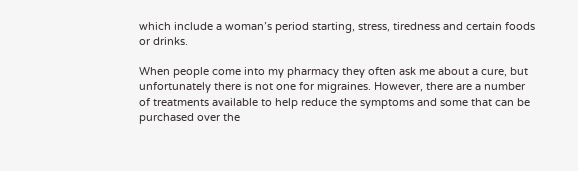which include a woman’s period starting, stress, tiredness and certain foods or drinks.

When people come into my pharmacy they often ask me about a cure, but unfortunately there is not one for migraines. However, there are a number of treatments available to help reduce the symptoms and some that can be purchased over the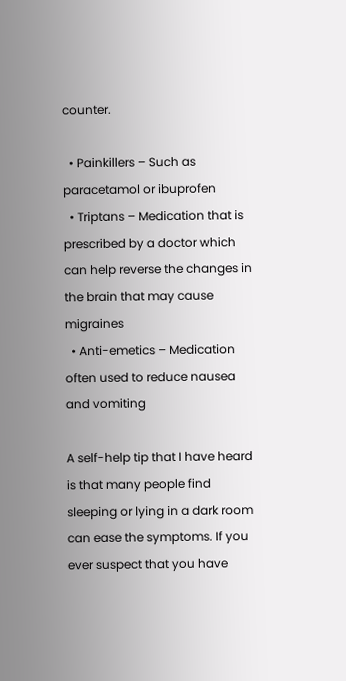counter.

  • Painkillers – Such as paracetamol or ibuprofen
  • Triptans – Medication that is prescribed by a doctor which can help reverse the changes in the brain that may cause migraines
  • Anti-emetics – Medication often used to reduce nausea and vomiting

A self-help tip that I have heard is that many people find sleeping or lying in a dark room can ease the symptoms. If you ever suspect that you have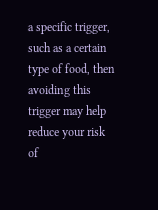a specific trigger, such as a certain type of food, then avoiding this trigger may help reduce your risk of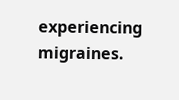experiencing migraines.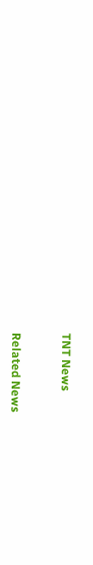TNT News


Related News